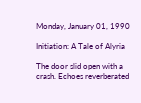Monday, January 01, 1990

Initiation: A Tale of Alyria

The door slid open with a crash. Echoes reverberated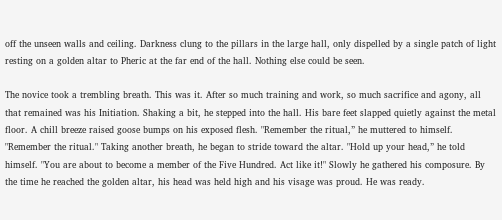off the unseen walls and ceiling. Darkness clung to the pillars in the large hall, only dispelled by a single patch of light resting on a golden altar to Pheric at the far end of the hall. Nothing else could be seen.

The novice took a trembling breath. This was it. After so much training and work, so much sacrifice and agony, all that remained was his Initiation. Shaking a bit, he stepped into the hall. His bare feet slapped quietly against the metal floor. A chill breeze raised goose bumps on his exposed flesh. "Remember the ritual,” he muttered to himself. "Remember the ritual." Taking another breath, he began to stride toward the altar. "Hold up your head,” he told himself. "You are about to become a member of the Five Hundred. Act like it!" Slowly he gathered his composure. By the time he reached the golden altar, his head was held high and his visage was proud. He was ready.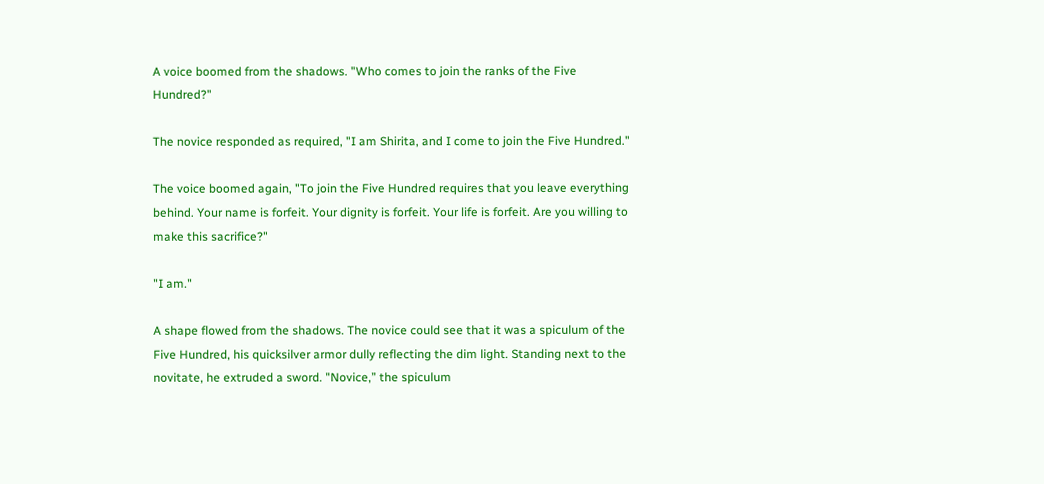A voice boomed from the shadows. "Who comes to join the ranks of the Five Hundred?"

The novice responded as required, "I am Shirita, and I come to join the Five Hundred."

The voice boomed again, "To join the Five Hundred requires that you leave everything behind. Your name is forfeit. Your dignity is forfeit. Your life is forfeit. Are you willing to make this sacrifice?"

"I am."

A shape flowed from the shadows. The novice could see that it was a spiculum of the Five Hundred, his quicksilver armor dully reflecting the dim light. Standing next to the novitate, he extruded a sword. "Novice,” the spiculum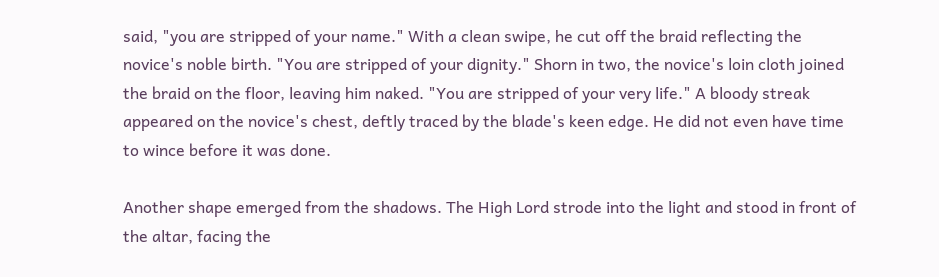said, "you are stripped of your name." With a clean swipe, he cut off the braid reflecting the novice's noble birth. "You are stripped of your dignity." Shorn in two, the novice's loin cloth joined the braid on the floor, leaving him naked. "You are stripped of your very life." A bloody streak appeared on the novice's chest, deftly traced by the blade's keen edge. He did not even have time to wince before it was done.

Another shape emerged from the shadows. The High Lord strode into the light and stood in front of the altar, facing the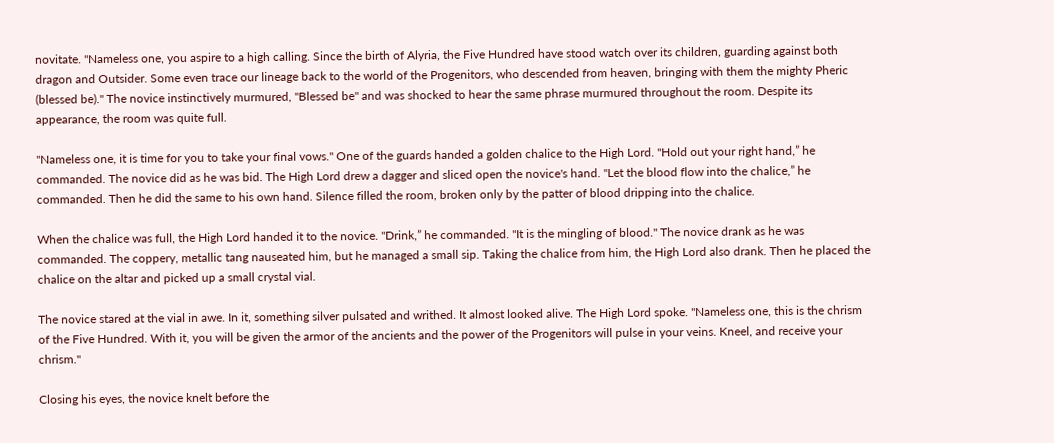novitate. "Nameless one, you aspire to a high calling. Since the birth of Alyria, the Five Hundred have stood watch over its children, guarding against both dragon and Outsider. Some even trace our lineage back to the world of the Progenitors, who descended from heaven, bringing with them the mighty Pheric (blessed be)." The novice instinctively murmured, "Blessed be" and was shocked to hear the same phrase murmured throughout the room. Despite its appearance, the room was quite full.

"Nameless one, it is time for you to take your final vows." One of the guards handed a golden chalice to the High Lord. "Hold out your right hand,” he commanded. The novice did as he was bid. The High Lord drew a dagger and sliced open the novice's hand. "Let the blood flow into the chalice,” he commanded. Then he did the same to his own hand. Silence filled the room, broken only by the patter of blood dripping into the chalice.

When the chalice was full, the High Lord handed it to the novice. "Drink,” he commanded. "It is the mingling of blood." The novice drank as he was commanded. The coppery, metallic tang nauseated him, but he managed a small sip. Taking the chalice from him, the High Lord also drank. Then he placed the chalice on the altar and picked up a small crystal vial.

The novice stared at the vial in awe. In it, something silver pulsated and writhed. It almost looked alive. The High Lord spoke. "Nameless one, this is the chrism of the Five Hundred. With it, you will be given the armor of the ancients and the power of the Progenitors will pulse in your veins. Kneel, and receive your chrism."

Closing his eyes, the novice knelt before the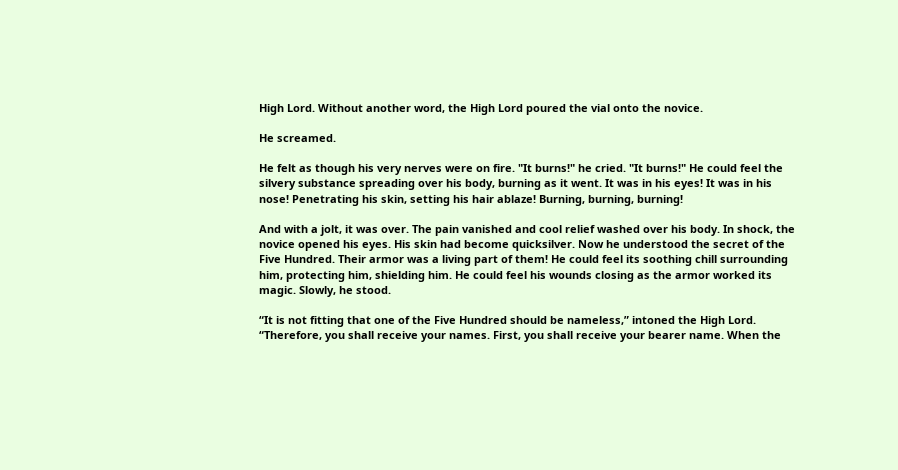High Lord. Without another word, the High Lord poured the vial onto the novice.

He screamed.

He felt as though his very nerves were on fire. "It burns!" he cried. "It burns!" He could feel the silvery substance spreading over his body, burning as it went. It was in his eyes! It was in his nose! Penetrating his skin, setting his hair ablaze! Burning, burning, burning!

And with a jolt, it was over. The pain vanished and cool relief washed over his body. In shock, the novice opened his eyes. His skin had become quicksilver. Now he understood the secret of the Five Hundred. Their armor was a living part of them! He could feel its soothing chill surrounding him, protecting him, shielding him. He could feel his wounds closing as the armor worked its magic. Slowly, he stood.

“It is not fitting that one of the Five Hundred should be nameless,” intoned the High Lord. “Therefore, you shall receive your names. First, you shall receive your bearer name. When the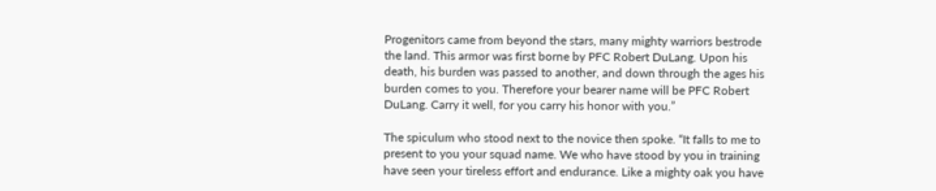Progenitors came from beyond the stars, many mighty warriors bestrode the land. This armor was first borne by PFC Robert DuLang. Upon his death, his burden was passed to another, and down through the ages his burden comes to you. Therefore your bearer name will be PFC Robert DuLang. Carry it well, for you carry his honor with you.”

The spiculum who stood next to the novice then spoke. “It falls to me to present to you your squad name. We who have stood by you in training have seen your tireless effort and endurance. Like a mighty oak you have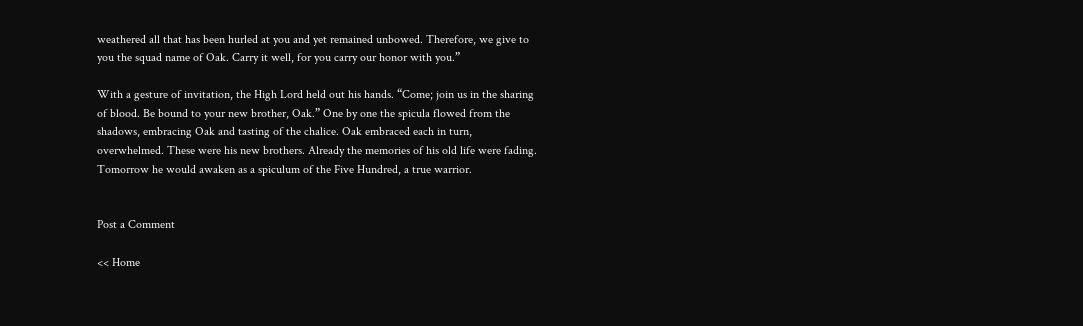weathered all that has been hurled at you and yet remained unbowed. Therefore, we give to you the squad name of Oak. Carry it well, for you carry our honor with you.”

With a gesture of invitation, the High Lord held out his hands. “Come; join us in the sharing of blood. Be bound to your new brother, Oak.” One by one the spicula flowed from the shadows, embracing Oak and tasting of the chalice. Oak embraced each in turn, overwhelmed. These were his new brothers. Already the memories of his old life were fading. Tomorrow he would awaken as a spiculum of the Five Hundred, a true warrior.


Post a Comment

<< Home